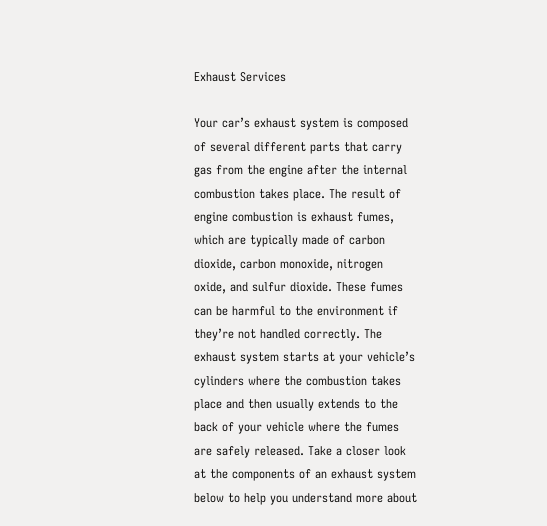Exhaust Services

Your car’s exhaust system is composed of several different parts that carry gas from the engine after the internal combustion takes place. The result of engine combustion is exhaust fumes, which are typically made of carbon dioxide, carbon monoxide, nitrogen oxide, and sulfur dioxide. These fumes can be harmful to the environment if they’re not handled correctly. The exhaust system starts at your vehicle’s cylinders where the combustion takes place and then usually extends to the back of your vehicle where the fumes are safely released. Take a closer look at the components of an exhaust system below to help you understand more about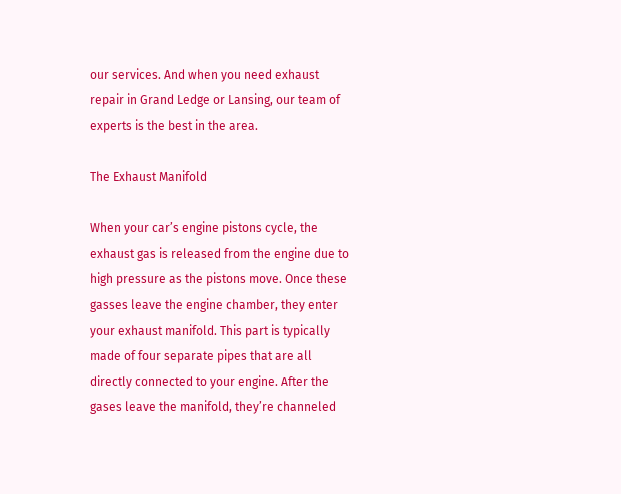our services. And when you need exhaust repair in Grand Ledge or Lansing, our team of experts is the best in the area.

The Exhaust Manifold

When your car’s engine pistons cycle, the exhaust gas is released from the engine due to high pressure as the pistons move. Once these gasses leave the engine chamber, they enter your exhaust manifold. This part is typically made of four separate pipes that are all directly connected to your engine. After the gases leave the manifold, they’re channeled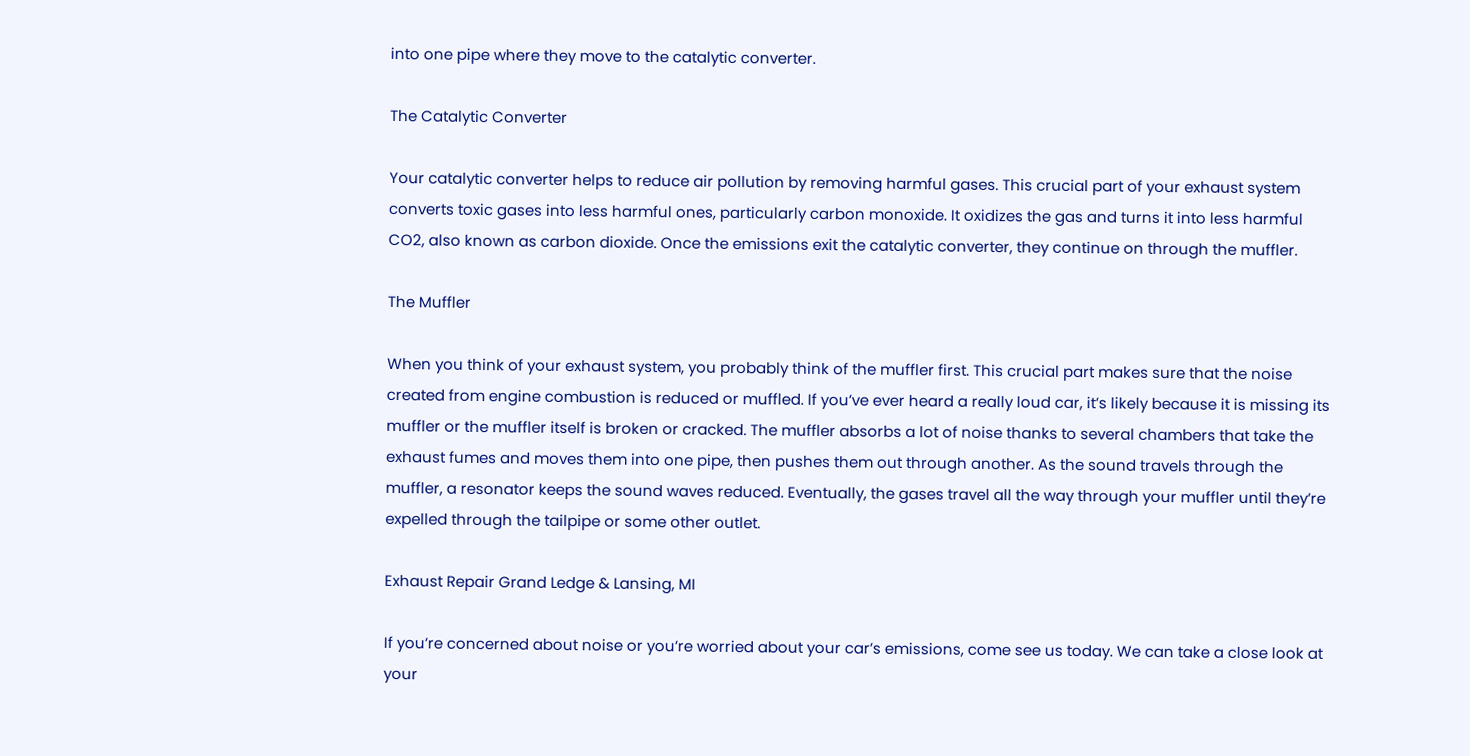into one pipe where they move to the catalytic converter.

The Catalytic Converter

Your catalytic converter helps to reduce air pollution by removing harmful gases. This crucial part of your exhaust system converts toxic gases into less harmful ones, particularly carbon monoxide. It oxidizes the gas and turns it into less harmful CO2, also known as carbon dioxide. Once the emissions exit the catalytic converter, they continue on through the muffler.

The Muffler

When you think of your exhaust system, you probably think of the muffler first. This crucial part makes sure that the noise created from engine combustion is reduced or muffled. If you’ve ever heard a really loud car, it’s likely because it is missing its muffler or the muffler itself is broken or cracked. The muffler absorbs a lot of noise thanks to several chambers that take the exhaust fumes and moves them into one pipe, then pushes them out through another. As the sound travels through the muffler, a resonator keeps the sound waves reduced. Eventually, the gases travel all the way through your muffler until they’re expelled through the tailpipe or some other outlet.

Exhaust Repair Grand Ledge & Lansing, MI

If you’re concerned about noise or you’re worried about your car’s emissions, come see us today. We can take a close look at your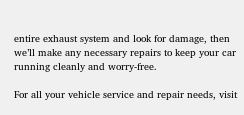entire exhaust system and look for damage, then we’ll make any necessary repairs to keep your car running cleanly and worry-free.

For all your vehicle service and repair needs, visit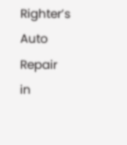Righter’s Auto Repair in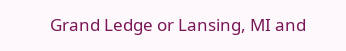Grand Ledge or Lansing, MI and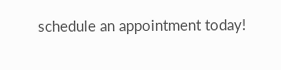schedule an appointment today!